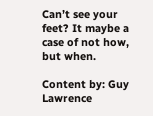Can’t see your feet? It maybe a case of not how, but when.

Content by: Guy Lawrence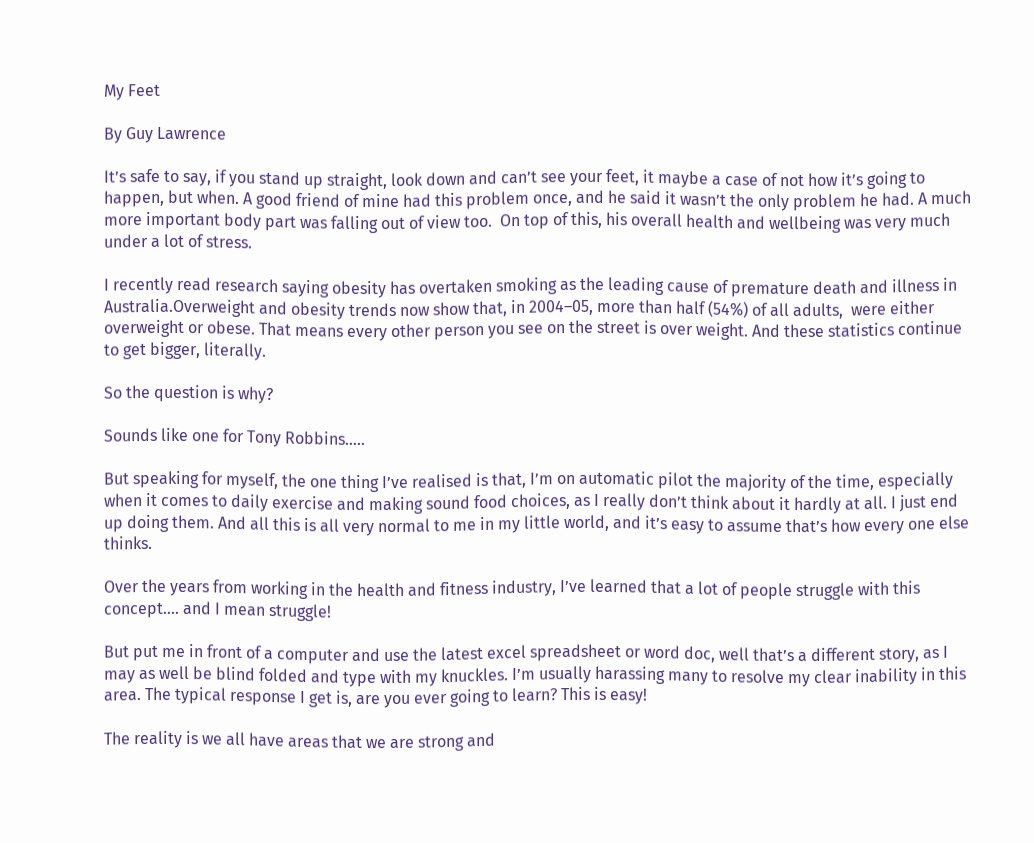My Feet

By Guy Lawrence

It’s safe to say, if you stand up straight, look down and can’t see your feet, it maybe a case of not how it’s going to happen, but when. A good friend of mine had this problem once, and he said it wasn’t the only problem he had. A much more important body part was falling out of view too.  On top of this, his overall health and wellbeing was very much under a lot of stress.

I recently read research saying obesity has overtaken smoking as the leading cause of premature death and illness in Australia.Overweight and obesity trends now show that, in 2004–05, more than half (54%) of all adults,  were either overweight or obese. That means every other person you see on the street is over weight. And these statistics continue to get bigger, literally.

So the question is why?

Sounds like one for Tony Robbins…..

But speaking for myself, the one thing I’ve realised is that, I’m on automatic pilot the majority of the time, especially when it comes to daily exercise and making sound food choices, as I really don’t think about it hardly at all. I just end up doing them. And all this is all very normal to me in my little world, and it’s easy to assume that’s how every one else thinks.

Over the years from working in the health and fitness industry, I’ve learned that a lot of people struggle with this concept…. and I mean struggle!

But put me in front of a computer and use the latest excel spreadsheet or word doc, well that’s a different story, as I may as well be blind folded and type with my knuckles. I’m usually harassing many to resolve my clear inability in this area. The typical response I get is, are you ever going to learn? This is easy!

The reality is we all have areas that we are strong and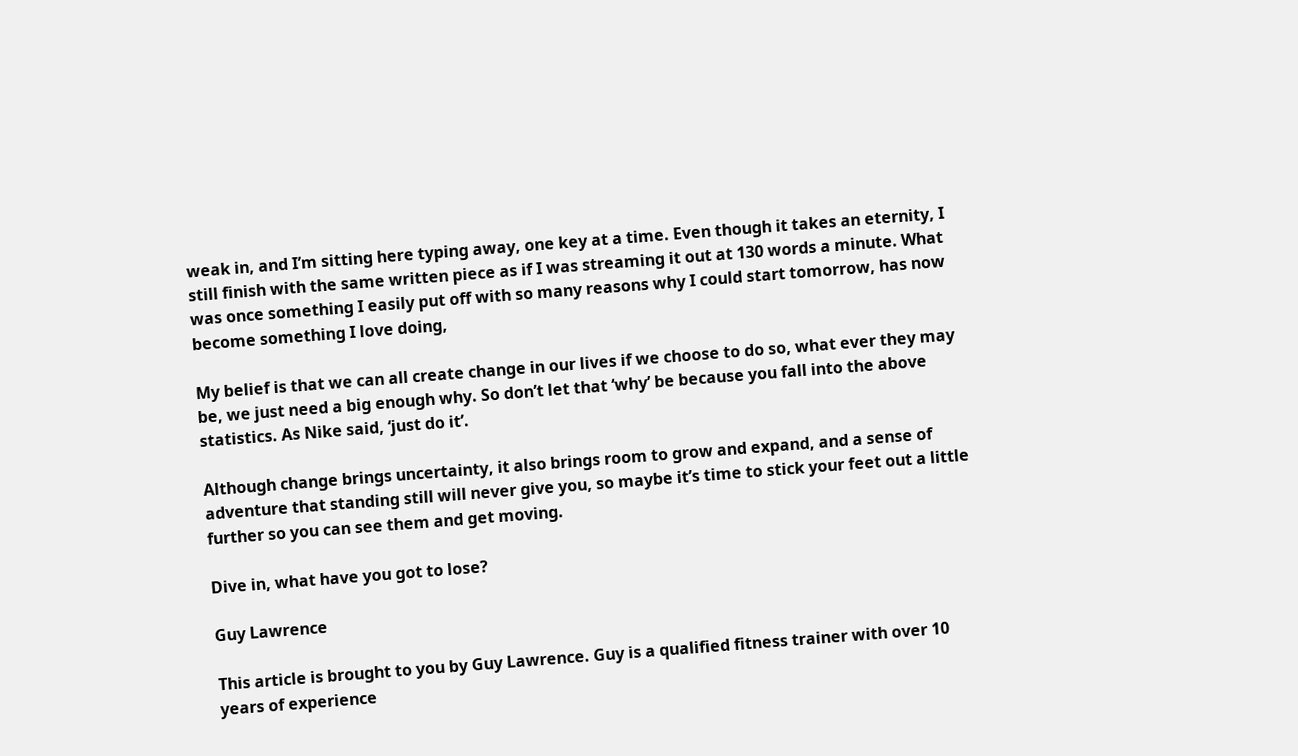weak in, and I’m sitting here typing away, one key at a time. Even though it takes an eternity, I still finish with the same written piece as if I was streaming it out at 130 words a minute. What was once something I easily put off with so many reasons why I could start tomorrow, has now become something I love doing,

My belief is that we can all create change in our lives if we choose to do so, what ever they may be, we just need a big enough why. So don’t let that ‘why’ be because you fall into the above statistics. As Nike said, ‘just do it’.

Although change brings uncertainty, it also brings room to grow and expand, and a sense of adventure that standing still will never give you, so maybe it’s time to stick your feet out a little further so you can see them and get moving.

Dive in, what have you got to lose?

Guy Lawrence

This article is brought to you by Guy Lawrence. Guy is a qualified fitness trainer with over 10 years of experience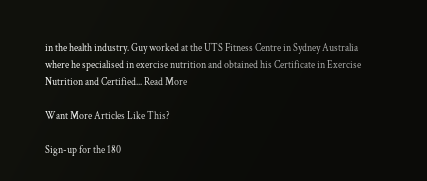in the health industry. Guy worked at the UTS Fitness Centre in Sydney Australia where he specialised in exercise nutrition and obtained his Certificate in Exercise Nutrition and Certified... Read More

Want More Articles Like This?

Sign-up for the 180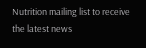Nutrition mailing list to receive the latest news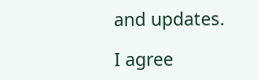and updates.

I agree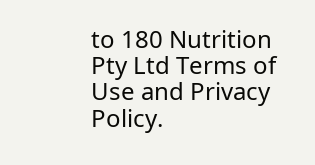to 180 Nutrition Pty Ltd Terms of Use and Privacy Policy.